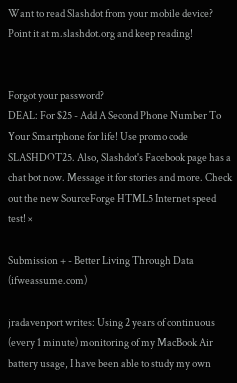Want to read Slashdot from your mobile device? Point it at m.slashdot.org and keep reading!


Forgot your password?
DEAL: For $25 - Add A Second Phone Number To Your Smartphone for life! Use promo code SLASHDOT25. Also, Slashdot's Facebook page has a chat bot now. Message it for stories and more. Check out the new SourceForge HTML5 Internet speed test! ×

Submission + - Better Living Through Data (ifweassume.com)

jradavenport writes: Using 2 years of continuous (every 1 minute) monitoring of my MacBook Air battery usage, I have been able to study my own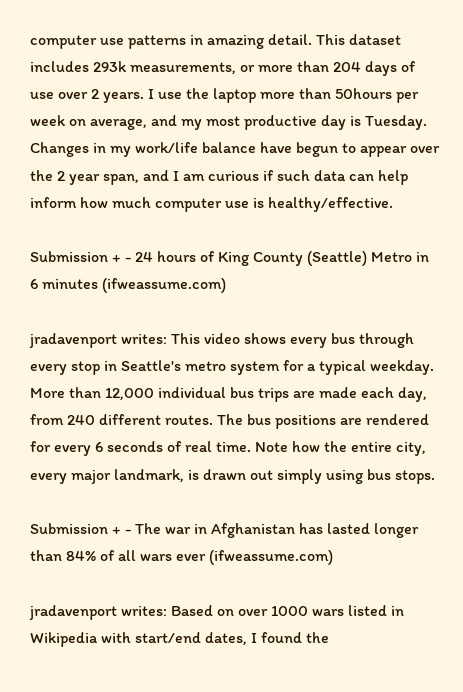computer use patterns in amazing detail. This dataset includes 293k measurements, or more than 204 days of use over 2 years. I use the laptop more than 50hours per week on average, and my most productive day is Tuesday. Changes in my work/life balance have begun to appear over the 2 year span, and I am curious if such data can help inform how much computer use is healthy/effective.

Submission + - 24 hours of King County (Seattle) Metro in 6 minutes (ifweassume.com)

jradavenport writes: This video shows every bus through every stop in Seattle's metro system for a typical weekday. More than 12,000 individual bus trips are made each day, from 240 different routes. The bus positions are rendered for every 6 seconds of real time. Note how the entire city, every major landmark, is drawn out simply using bus stops.

Submission + - The war in Afghanistan has lasted longer than 84% of all wars ever (ifweassume.com)

jradavenport writes: Based on over 1000 wars listed in Wikipedia with start/end dates, I found the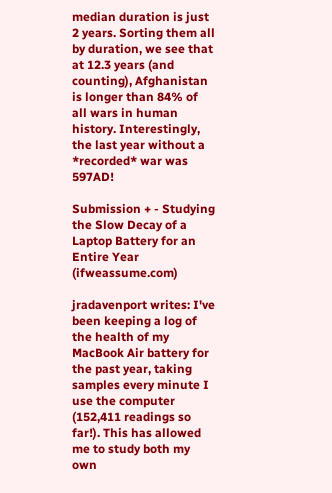median duration is just 2 years. Sorting them all by duration, we see that at 12.3 years (and counting), Afghanistan is longer than 84% of all wars in human history. Interestingly, the last year without a *recorded* war was 597AD!

Submission + - Studying the Slow Decay of a Laptop Battery for an Entire Year (ifweassume.com)

jradavenport writes: I've been keeping a log of the health of my MacBook Air battery for the past year, taking samples every minute I use the computer (152,411 readings so far!). This has allowed me to study both my own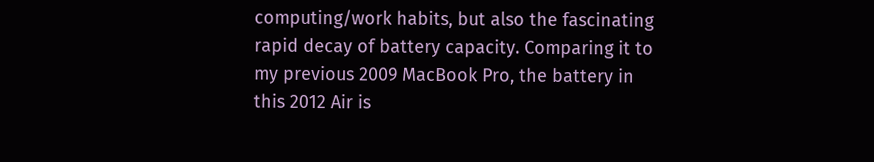computing/work habits, but also the fascinating rapid decay of battery capacity. Comparing it to my previous 2009 MacBook Pro, the battery in this 2012 Air is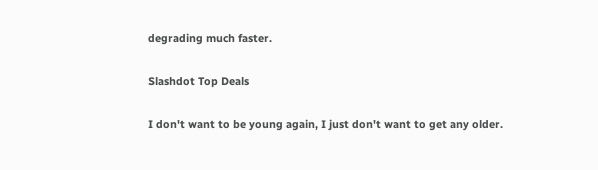degrading much faster.

Slashdot Top Deals

I don't want to be young again, I just don't want to get any older.